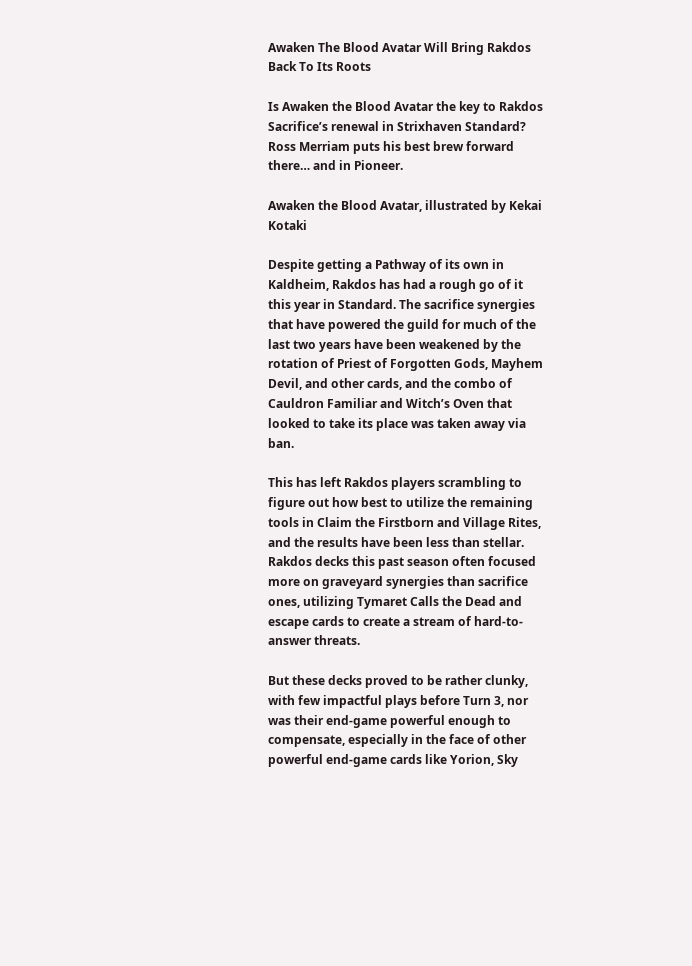Awaken The Blood Avatar Will Bring Rakdos Back To Its Roots

Is Awaken the Blood Avatar the key to Rakdos Sacrifice’s renewal in Strixhaven Standard? Ross Merriam puts his best brew forward there… and in Pioneer.

Awaken the Blood Avatar, illustrated by Kekai Kotaki

Despite getting a Pathway of its own in Kaldheim, Rakdos has had a rough go of it this year in Standard. The sacrifice synergies that have powered the guild for much of the last two years have been weakened by the rotation of Priest of Forgotten Gods, Mayhem Devil, and other cards, and the combo of Cauldron Familiar and Witch’s Oven that looked to take its place was taken away via ban.

This has left Rakdos players scrambling to figure out how best to utilize the remaining tools in Claim the Firstborn and Village Rites, and the results have been less than stellar. Rakdos decks this past season often focused more on graveyard synergies than sacrifice ones, utilizing Tymaret Calls the Dead and escape cards to create a stream of hard-to-answer threats.

But these decks proved to be rather clunky, with few impactful plays before Turn 3, nor was their end-game powerful enough to compensate, especially in the face of other powerful end-game cards like Yorion, Sky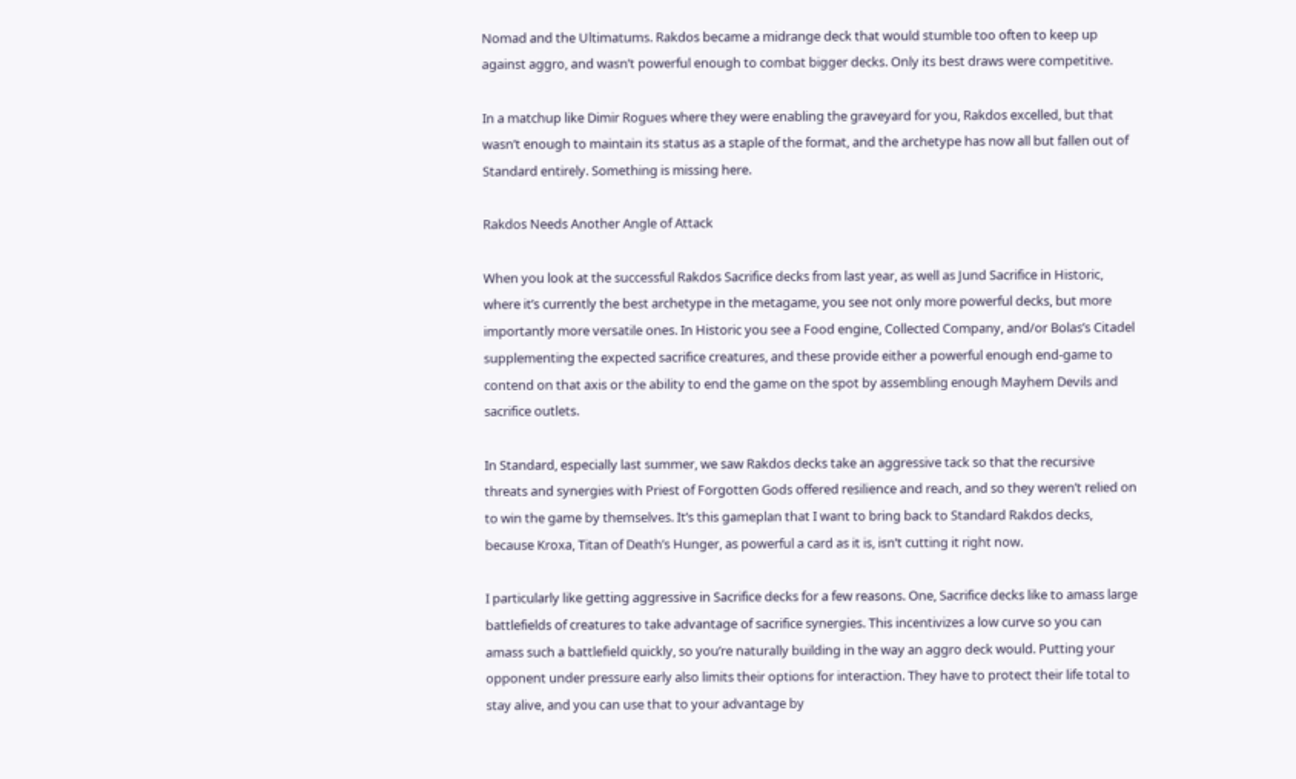Nomad and the Ultimatums. Rakdos became a midrange deck that would stumble too often to keep up against aggro, and wasn’t powerful enough to combat bigger decks. Only its best draws were competitive.

In a matchup like Dimir Rogues where they were enabling the graveyard for you, Rakdos excelled, but that wasn’t enough to maintain its status as a staple of the format, and the archetype has now all but fallen out of Standard entirely. Something is missing here.

Rakdos Needs Another Angle of Attack

When you look at the successful Rakdos Sacrifice decks from last year, as well as Jund Sacrifice in Historic, where it’s currently the best archetype in the metagame, you see not only more powerful decks, but more importantly more versatile ones. In Historic you see a Food engine, Collected Company, and/or Bolas’s Citadel supplementing the expected sacrifice creatures, and these provide either a powerful enough end-game to contend on that axis or the ability to end the game on the spot by assembling enough Mayhem Devils and sacrifice outlets.

In Standard, especially last summer, we saw Rakdos decks take an aggressive tack so that the recursive threats and synergies with Priest of Forgotten Gods offered resilience and reach, and so they weren’t relied on to win the game by themselves. It’s this gameplan that I want to bring back to Standard Rakdos decks, because Kroxa, Titan of Death’s Hunger, as powerful a card as it is, isn’t cutting it right now.

I particularly like getting aggressive in Sacrifice decks for a few reasons. One, Sacrifice decks like to amass large battlefields of creatures to take advantage of sacrifice synergies. This incentivizes a low curve so you can amass such a battlefield quickly, so you’re naturally building in the way an aggro deck would. Putting your opponent under pressure early also limits their options for interaction. They have to protect their life total to stay alive, and you can use that to your advantage by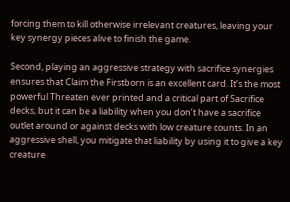forcing them to kill otherwise irrelevant creatures, leaving your key synergy pieces alive to finish the game.

Second, playing an aggressive strategy with sacrifice synergies ensures that Claim the Firstborn is an excellent card. It’s the most powerful Threaten ever printed and a critical part of Sacrifice decks, but it can be a liability when you don’t have a sacrifice outlet around or against decks with low creature counts. In an aggressive shell, you mitigate that liability by using it to give a key creature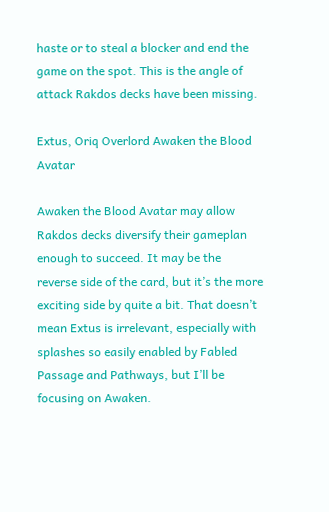haste or to steal a blocker and end the game on the spot. This is the angle of attack Rakdos decks have been missing.

Extus, Oriq Overlord Awaken the Blood Avatar

Awaken the Blood Avatar may allow Rakdos decks diversify their gameplan enough to succeed. It may be the reverse side of the card, but it’s the more exciting side by quite a bit. That doesn’t mean Extus is irrelevant, especially with splashes so easily enabled by Fabled Passage and Pathways, but I’ll be focusing on Awaken.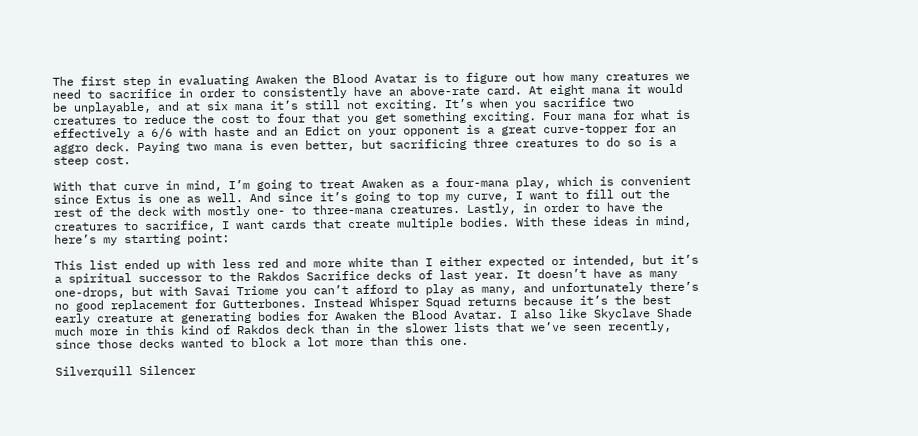The first step in evaluating Awaken the Blood Avatar is to figure out how many creatures we need to sacrifice in order to consistently have an above-rate card. At eight mana it would be unplayable, and at six mana it’s still not exciting. It’s when you sacrifice two creatures to reduce the cost to four that you get something exciting. Four mana for what is effectively a 6/6 with haste and an Edict on your opponent is a great curve-topper for an aggro deck. Paying two mana is even better, but sacrificing three creatures to do so is a steep cost.

With that curve in mind, I’m going to treat Awaken as a four-mana play, which is convenient since Extus is one as well. And since it’s going to top my curve, I want to fill out the rest of the deck with mostly one- to three-mana creatures. Lastly, in order to have the creatures to sacrifice, I want cards that create multiple bodies. With these ideas in mind, here’s my starting point:

This list ended up with less red and more white than I either expected or intended, but it’s a spiritual successor to the Rakdos Sacrifice decks of last year. It doesn’t have as many one-drops, but with Savai Triome you can’t afford to play as many, and unfortunately there’s no good replacement for Gutterbones. Instead Whisper Squad returns because it’s the best early creature at generating bodies for Awaken the Blood Avatar. I also like Skyclave Shade much more in this kind of Rakdos deck than in the slower lists that we’ve seen recently, since those decks wanted to block a lot more than this one.

Silverquill Silencer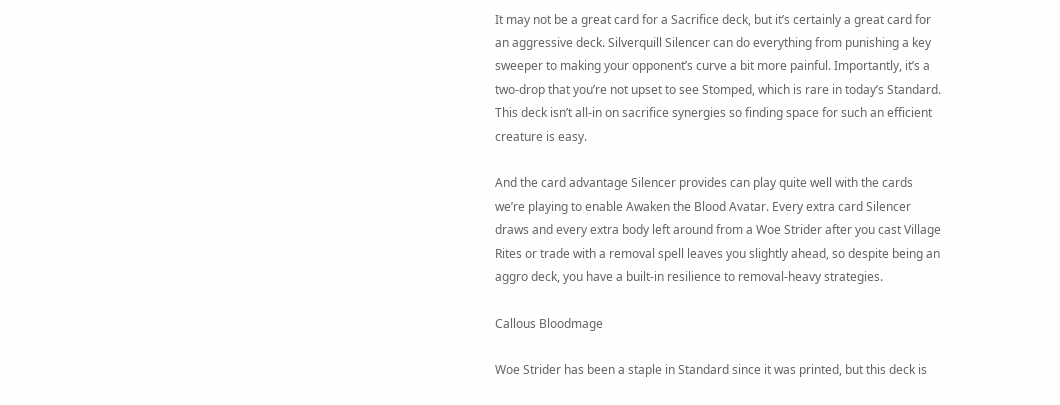It may not be a great card for a Sacrifice deck, but it’s certainly a great card for an aggressive deck. Silverquill Silencer can do everything from punishing a key sweeper to making your opponent’s curve a bit more painful. Importantly, it’s a two-drop that you’re not upset to see Stomped, which is rare in today’s Standard. This deck isn’t all-in on sacrifice synergies so finding space for such an efficient creature is easy.

And the card advantage Silencer provides can play quite well with the cards we’re playing to enable Awaken the Blood Avatar. Every extra card Silencer draws and every extra body left around from a Woe Strider after you cast Village Rites or trade with a removal spell leaves you slightly ahead, so despite being an aggro deck, you have a built-in resilience to removal-heavy strategies.

Callous Bloodmage

Woe Strider has been a staple in Standard since it was printed, but this deck is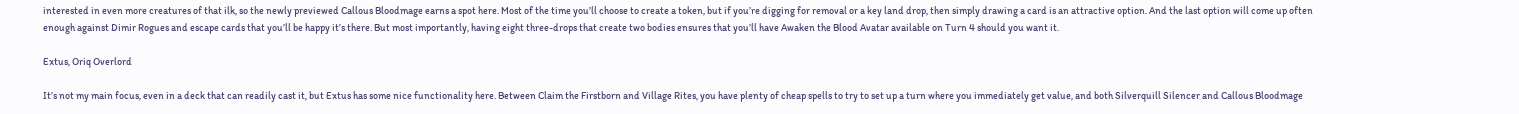interested in even more creatures of that ilk, so the newly previewed Callous Bloodmage earns a spot here. Most of the time you’ll choose to create a token, but if you’re digging for removal or a key land drop, then simply drawing a card is an attractive option. And the last option will come up often enough against Dimir Rogues and escape cards that you’ll be happy it’s there. But most importantly, having eight three-drops that create two bodies ensures that you’ll have Awaken the Blood Avatar available on Turn 4 should you want it.

Extus, Oriq Overlord

It’s not my main focus, even in a deck that can readily cast it, but Extus has some nice functionality here. Between Claim the Firstborn and Village Rites, you have plenty of cheap spells to try to set up a turn where you immediately get value, and both Silverquill Silencer and Callous Bloodmage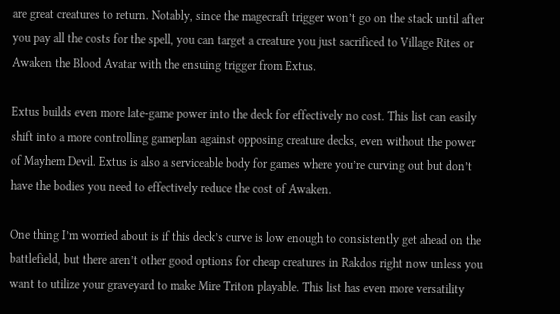are great creatures to return. Notably, since the magecraft trigger won’t go on the stack until after you pay all the costs for the spell, you can target a creature you just sacrificed to Village Rites or Awaken the Blood Avatar with the ensuing trigger from Extus.

Extus builds even more late-game power into the deck for effectively no cost. This list can easily shift into a more controlling gameplan against opposing creature decks, even without the power of Mayhem Devil. Extus is also a serviceable body for games where you’re curving out but don’t have the bodies you need to effectively reduce the cost of Awaken.

One thing I’m worried about is if this deck’s curve is low enough to consistently get ahead on the battlefield, but there aren’t other good options for cheap creatures in Rakdos right now unless you want to utilize your graveyard to make Mire Triton playable. This list has even more versatility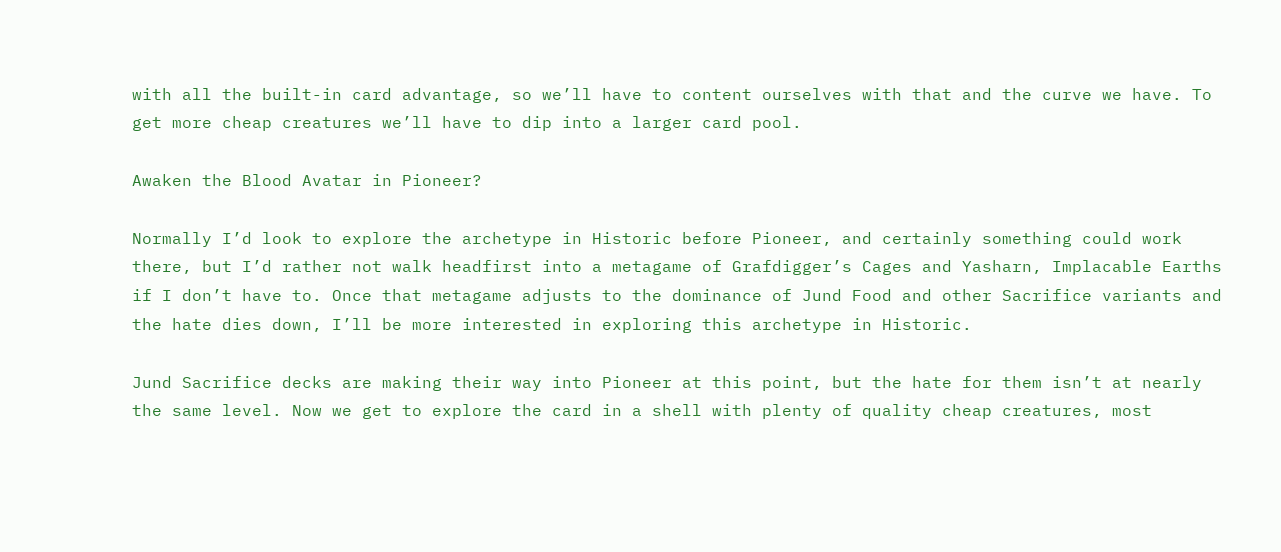with all the built-in card advantage, so we’ll have to content ourselves with that and the curve we have. To get more cheap creatures we’ll have to dip into a larger card pool.

Awaken the Blood Avatar in Pioneer?

Normally I’d look to explore the archetype in Historic before Pioneer, and certainly something could work there, but I’d rather not walk headfirst into a metagame of Grafdigger’s Cages and Yasharn, Implacable Earths if I don’t have to. Once that metagame adjusts to the dominance of Jund Food and other Sacrifice variants and the hate dies down, I’ll be more interested in exploring this archetype in Historic.

Jund Sacrifice decks are making their way into Pioneer at this point, but the hate for them isn’t at nearly the same level. Now we get to explore the card in a shell with plenty of quality cheap creatures, most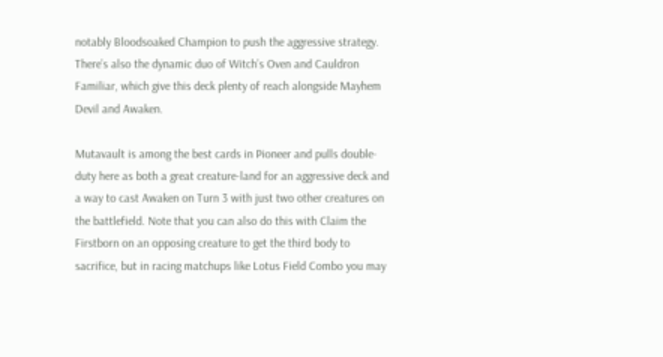notably Bloodsoaked Champion to push the aggressive strategy. There’s also the dynamic duo of Witch’s Oven and Cauldron Familiar, which give this deck plenty of reach alongside Mayhem Devil and Awaken.

Mutavault is among the best cards in Pioneer and pulls double-duty here as both a great creature-land for an aggressive deck and a way to cast Awaken on Turn 3 with just two other creatures on the battlefield. Note that you can also do this with Claim the Firstborn on an opposing creature to get the third body to sacrifice, but in racing matchups like Lotus Field Combo you may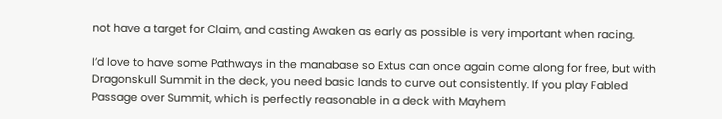not have a target for Claim, and casting Awaken as early as possible is very important when racing.

I’d love to have some Pathways in the manabase so Extus can once again come along for free, but with Dragonskull Summit in the deck, you need basic lands to curve out consistently. If you play Fabled Passage over Summit, which is perfectly reasonable in a deck with Mayhem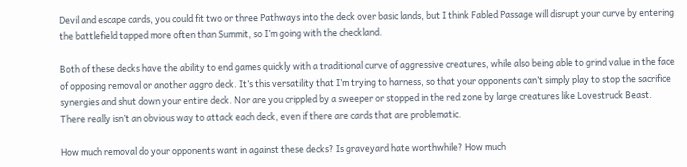Devil and escape cards, you could fit two or three Pathways into the deck over basic lands, but I think Fabled Passage will disrupt your curve by entering the battlefield tapped more often than Summit, so I’m going with the checkland.

Both of these decks have the ability to end games quickly with a traditional curve of aggressive creatures, while also being able to grind value in the face of opposing removal or another aggro deck. It’s this versatility that I’m trying to harness, so that your opponents can’t simply play to stop the sacrifice synergies and shut down your entire deck. Nor are you crippled by a sweeper or stopped in the red zone by large creatures like Lovestruck Beast. There really isn’t an obvious way to attack each deck, even if there are cards that are problematic.

How much removal do your opponents want in against these decks? Is graveyard hate worthwhile? How much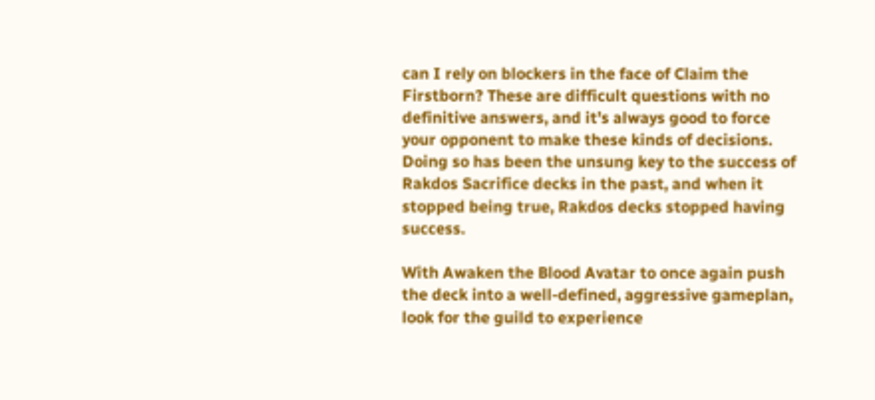can I rely on blockers in the face of Claim the Firstborn? These are difficult questions with no definitive answers, and it’s always good to force your opponent to make these kinds of decisions. Doing so has been the unsung key to the success of Rakdos Sacrifice decks in the past, and when it stopped being true, Rakdos decks stopped having success.

With Awaken the Blood Avatar to once again push the deck into a well-defined, aggressive gameplan, look for the guild to experience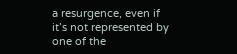a resurgence, even if it’s not represented by one of the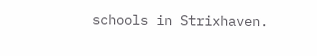schools in Strixhaven.